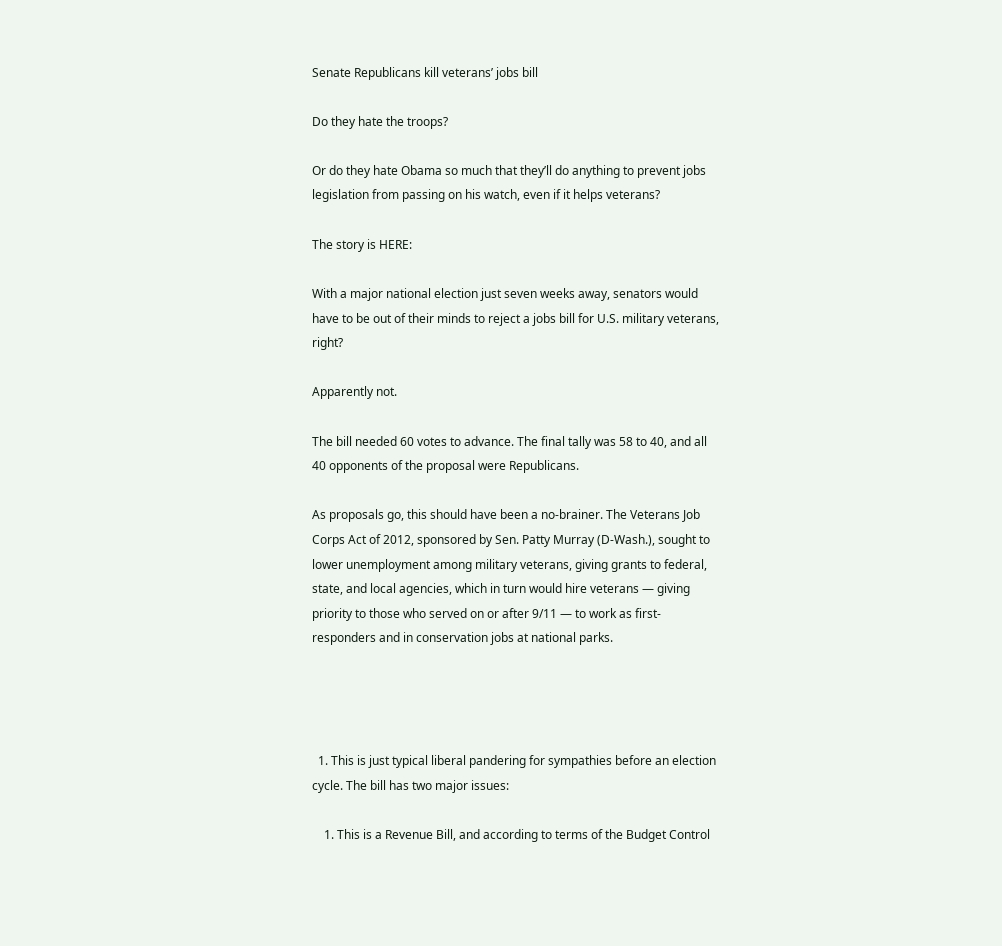Senate Republicans kill veterans’ jobs bill

Do they hate the troops?

Or do they hate Obama so much that they’ll do anything to prevent jobs legislation from passing on his watch, even if it helps veterans?

The story is HERE:

With a major national election just seven weeks away, senators would have to be out of their minds to reject a jobs bill for U.S. military veterans, right?

Apparently not.

The bill needed 60 votes to advance. The final tally was 58 to 40, and all 40 opponents of the proposal were Republicans.

As proposals go, this should have been a no-brainer. The Veterans Job Corps Act of 2012, sponsored by Sen. Patty Murray (D-Wash.), sought to lower unemployment among military veterans, giving grants to federal, state, and local agencies, which in turn would hire veterans — giving priority to those who served on or after 9/11 — to work as first-responders and in conservation jobs at national parks.




  1. This is just typical liberal pandering for sympathies before an election cycle. The bill has two major issues:

    1. This is a Revenue Bill, and according to terms of the Budget Control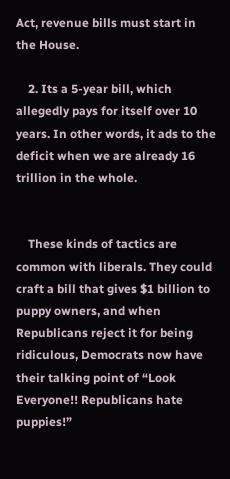Act, revenue bills must start in the House.

    2. Its a 5-year bill, which allegedly pays for itself over 10 years. In other words, it ads to the deficit when we are already 16 trillion in the whole.


    These kinds of tactics are common with liberals. They could craft a bill that gives $1 billion to puppy owners, and when Republicans reject it for being ridiculous, Democrats now have their talking point of “Look Everyone!! Republicans hate puppies!”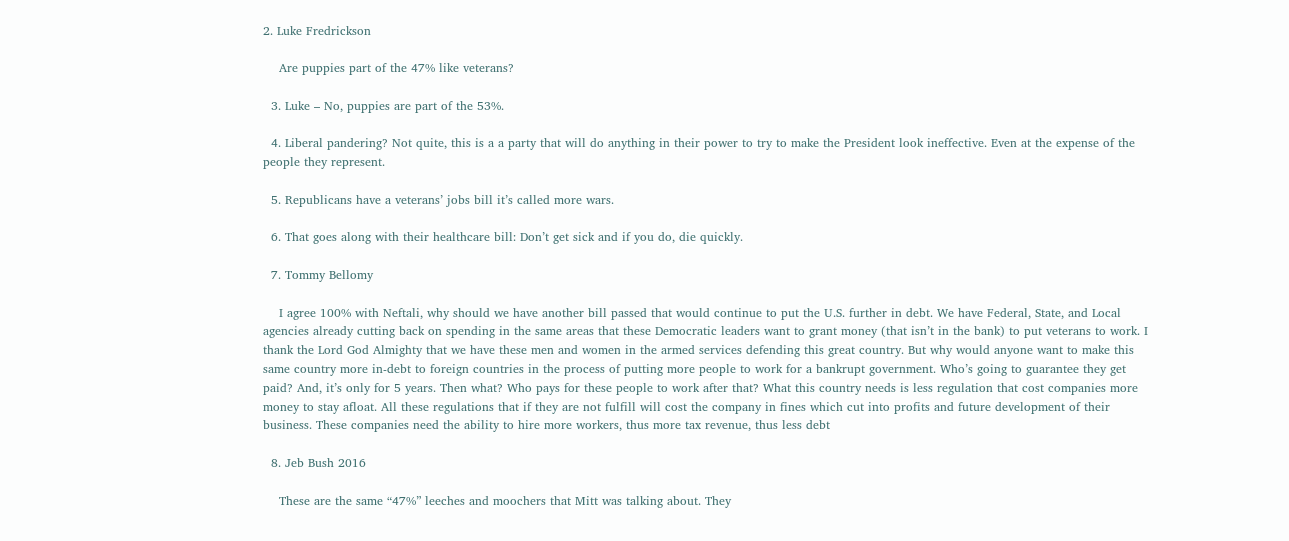2. Luke Fredrickson

    Are puppies part of the 47% like veterans?

  3. Luke – No, puppies are part of the 53%.

  4. Liberal pandering? Not quite, this is a a party that will do anything in their power to try to make the President look ineffective. Even at the expense of the people they represent.

  5. Republicans have a veterans’ jobs bill it’s called more wars.

  6. That goes along with their healthcare bill: Don’t get sick and if you do, die quickly.

  7. Tommy Bellomy

    I agree 100% with Neftali, why should we have another bill passed that would continue to put the U.S. further in debt. We have Federal, State, and Local agencies already cutting back on spending in the same areas that these Democratic leaders want to grant money (that isn’t in the bank) to put veterans to work. I thank the Lord God Almighty that we have these men and women in the armed services defending this great country. But why would anyone want to make this same country more in-debt to foreign countries in the process of putting more people to work for a bankrupt government. Who’s going to guarantee they get paid? And, it’s only for 5 years. Then what? Who pays for these people to work after that? What this country needs is less regulation that cost companies more money to stay afloat. All these regulations that if they are not fulfill will cost the company in fines which cut into profits and future development of their business. These companies need the ability to hire more workers, thus more tax revenue, thus less debt

  8. Jeb Bush 2016

    These are the same “47%” leeches and moochers that Mitt was talking about. They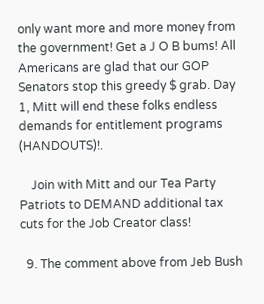only want more and more money from the government! Get a J O B bums! All Americans are glad that our GOP Senators stop this greedy $ grab. Day 1, Mitt will end these folks endless demands for entitlement programs (HANDOUTS)!.

    Join with Mitt and our Tea Party Patriots to DEMAND additional tax cuts for the Job Creator class!

  9. The comment above from Jeb Bush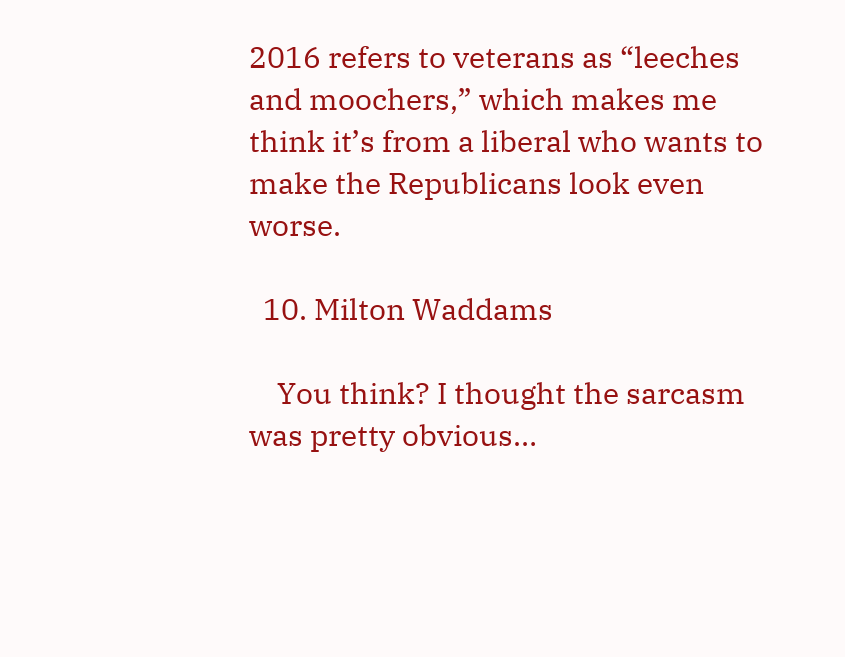2016 refers to veterans as “leeches and moochers,” which makes me think it’s from a liberal who wants to make the Republicans look even worse.

  10. Milton Waddams

    You think? I thought the sarcasm was pretty obvious…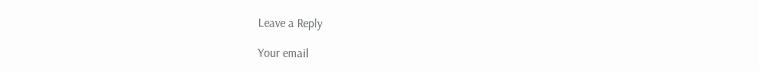Leave a Reply

Your email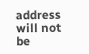address will not be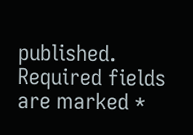published. Required fields are marked *